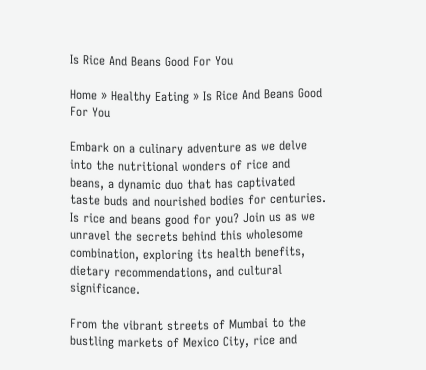Is Rice And Beans Good For You

Home » Healthy Eating » Is Rice And Beans Good For You

Embark on a culinary adventure as we delve into the nutritional wonders of rice and beans, a dynamic duo that has captivated taste buds and nourished bodies for centuries. Is rice and beans good for you? Join us as we unravel the secrets behind this wholesome combination, exploring its health benefits, dietary recommendations, and cultural significance.

From the vibrant streets of Mumbai to the bustling markets of Mexico City, rice and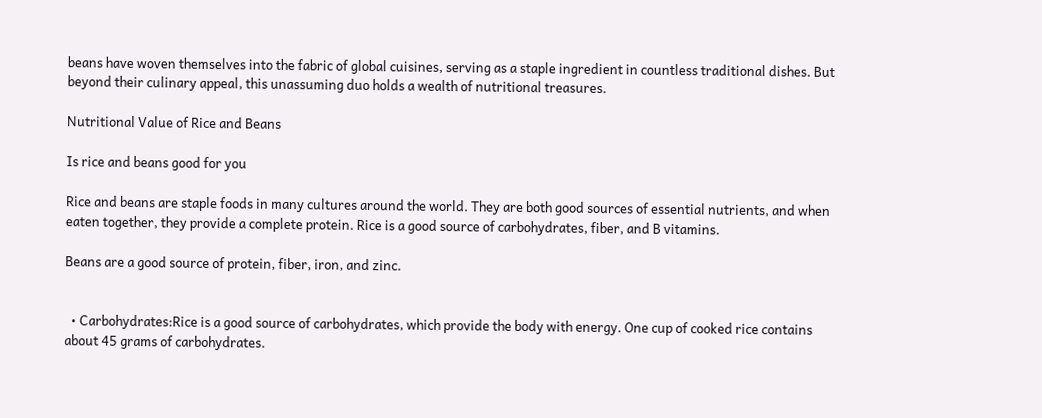beans have woven themselves into the fabric of global cuisines, serving as a staple ingredient in countless traditional dishes. But beyond their culinary appeal, this unassuming duo holds a wealth of nutritional treasures.

Nutritional Value of Rice and Beans

Is rice and beans good for you

Rice and beans are staple foods in many cultures around the world. They are both good sources of essential nutrients, and when eaten together, they provide a complete protein. Rice is a good source of carbohydrates, fiber, and B vitamins.

Beans are a good source of protein, fiber, iron, and zinc.


  • Carbohydrates:Rice is a good source of carbohydrates, which provide the body with energy. One cup of cooked rice contains about 45 grams of carbohydrates.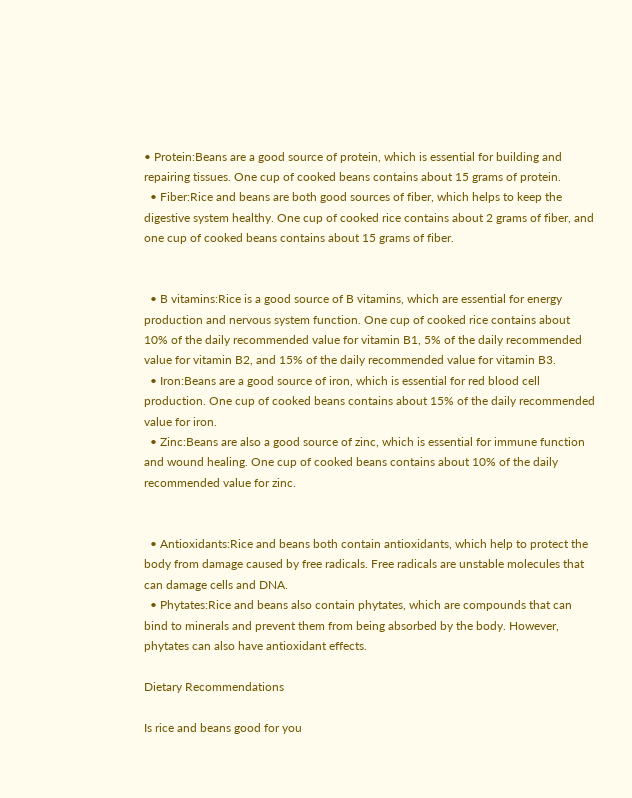• Protein:Beans are a good source of protein, which is essential for building and repairing tissues. One cup of cooked beans contains about 15 grams of protein.
  • Fiber:Rice and beans are both good sources of fiber, which helps to keep the digestive system healthy. One cup of cooked rice contains about 2 grams of fiber, and one cup of cooked beans contains about 15 grams of fiber.


  • B vitamins:Rice is a good source of B vitamins, which are essential for energy production and nervous system function. One cup of cooked rice contains about 10% of the daily recommended value for vitamin B1, 5% of the daily recommended value for vitamin B2, and 15% of the daily recommended value for vitamin B3.
  • Iron:Beans are a good source of iron, which is essential for red blood cell production. One cup of cooked beans contains about 15% of the daily recommended value for iron.
  • Zinc:Beans are also a good source of zinc, which is essential for immune function and wound healing. One cup of cooked beans contains about 10% of the daily recommended value for zinc.


  • Antioxidants:Rice and beans both contain antioxidants, which help to protect the body from damage caused by free radicals. Free radicals are unstable molecules that can damage cells and DNA.
  • Phytates:Rice and beans also contain phytates, which are compounds that can bind to minerals and prevent them from being absorbed by the body. However, phytates can also have antioxidant effects.

Dietary Recommendations

Is rice and beans good for you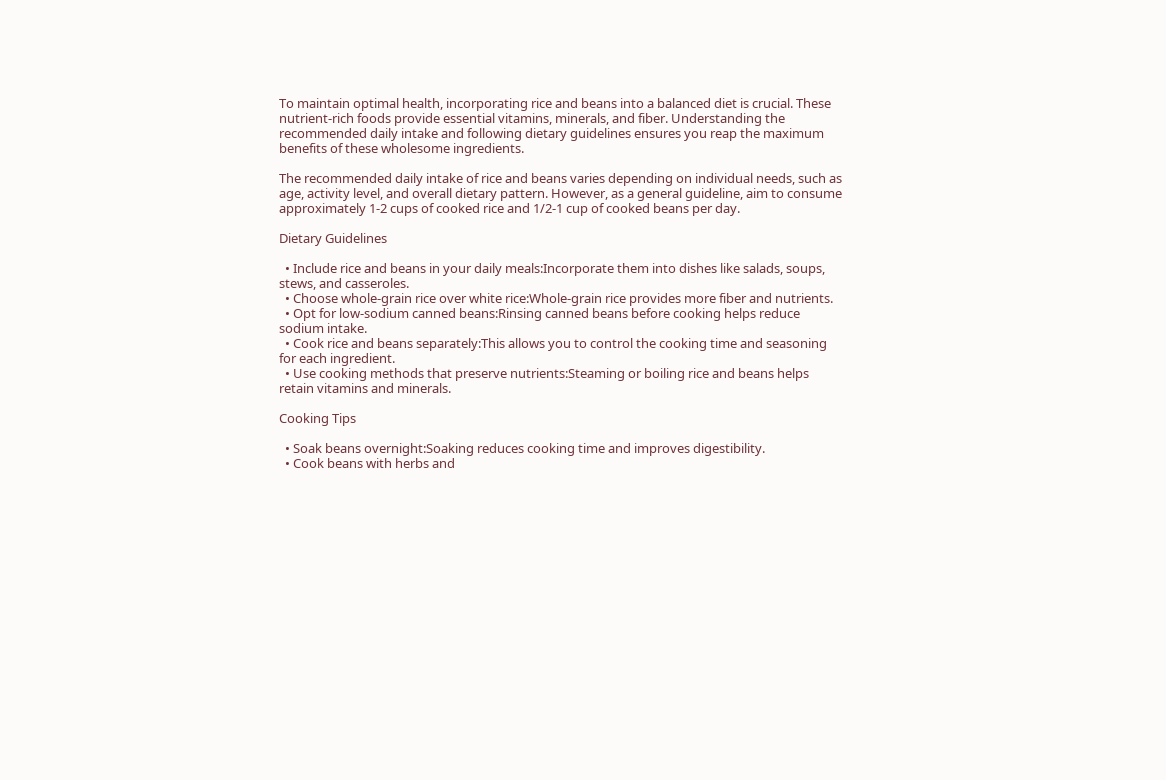To maintain optimal health, incorporating rice and beans into a balanced diet is crucial. These nutrient-rich foods provide essential vitamins, minerals, and fiber. Understanding the recommended daily intake and following dietary guidelines ensures you reap the maximum benefits of these wholesome ingredients.

The recommended daily intake of rice and beans varies depending on individual needs, such as age, activity level, and overall dietary pattern. However, as a general guideline, aim to consume approximately 1-2 cups of cooked rice and 1/2-1 cup of cooked beans per day.

Dietary Guidelines

  • Include rice and beans in your daily meals:Incorporate them into dishes like salads, soups, stews, and casseroles.
  • Choose whole-grain rice over white rice:Whole-grain rice provides more fiber and nutrients.
  • Opt for low-sodium canned beans:Rinsing canned beans before cooking helps reduce sodium intake.
  • Cook rice and beans separately:This allows you to control the cooking time and seasoning for each ingredient.
  • Use cooking methods that preserve nutrients:Steaming or boiling rice and beans helps retain vitamins and minerals.

Cooking Tips

  • Soak beans overnight:Soaking reduces cooking time and improves digestibility.
  • Cook beans with herbs and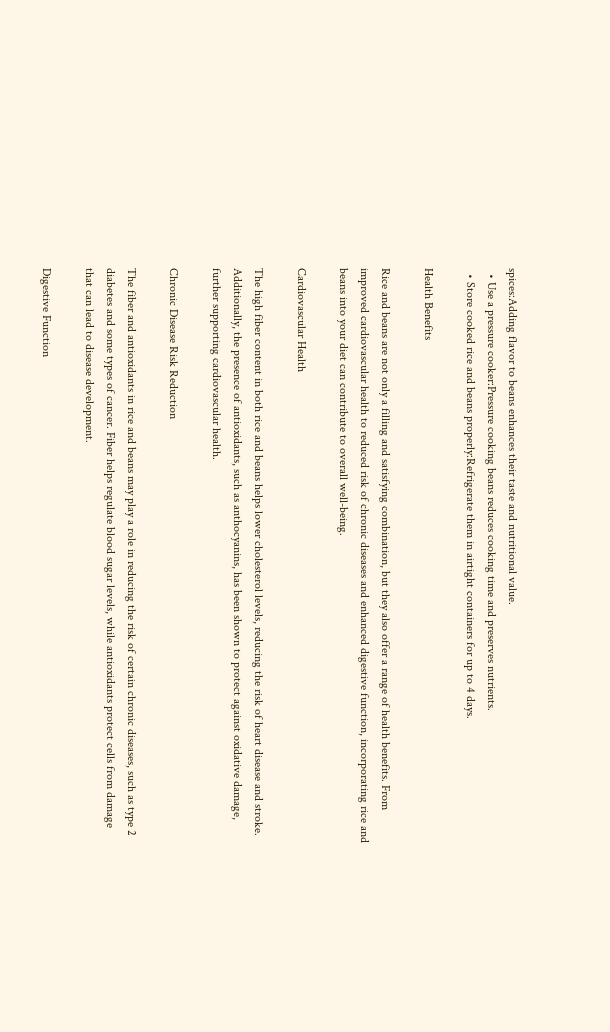spices:Adding flavor to beans enhances their taste and nutritional value.
  • Use a pressure cooker:Pressure cooking beans reduces cooking time and preserves nutrients.
  • Store cooked rice and beans properly:Refrigerate them in airtight containers for up to 4 days.

Health Benefits

Rice and beans are not only a filling and satisfying combination, but they also offer a range of health benefits. From improved cardiovascular health to reduced risk of chronic diseases and enhanced digestive function, incorporating rice and beans into your diet can contribute to overall well-being.

Cardiovascular Health

The high fiber content in both rice and beans helps lower cholesterol levels, reducing the risk of heart disease and stroke. Additionally, the presence of antioxidants, such as anthocyanins, has been shown to protect against oxidative damage, further supporting cardiovascular health.

Chronic Disease Risk Reduction

The fiber and antioxidants in rice and beans may play a role in reducing the risk of certain chronic diseases, such as type 2 diabetes and some types of cancer. Fiber helps regulate blood sugar levels, while antioxidants protect cells from damage that can lead to disease development.

Digestive Function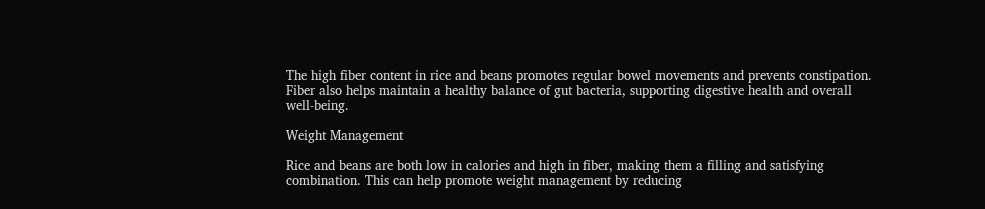The high fiber content in rice and beans promotes regular bowel movements and prevents constipation. Fiber also helps maintain a healthy balance of gut bacteria, supporting digestive health and overall well-being.

Weight Management

Rice and beans are both low in calories and high in fiber, making them a filling and satisfying combination. This can help promote weight management by reducing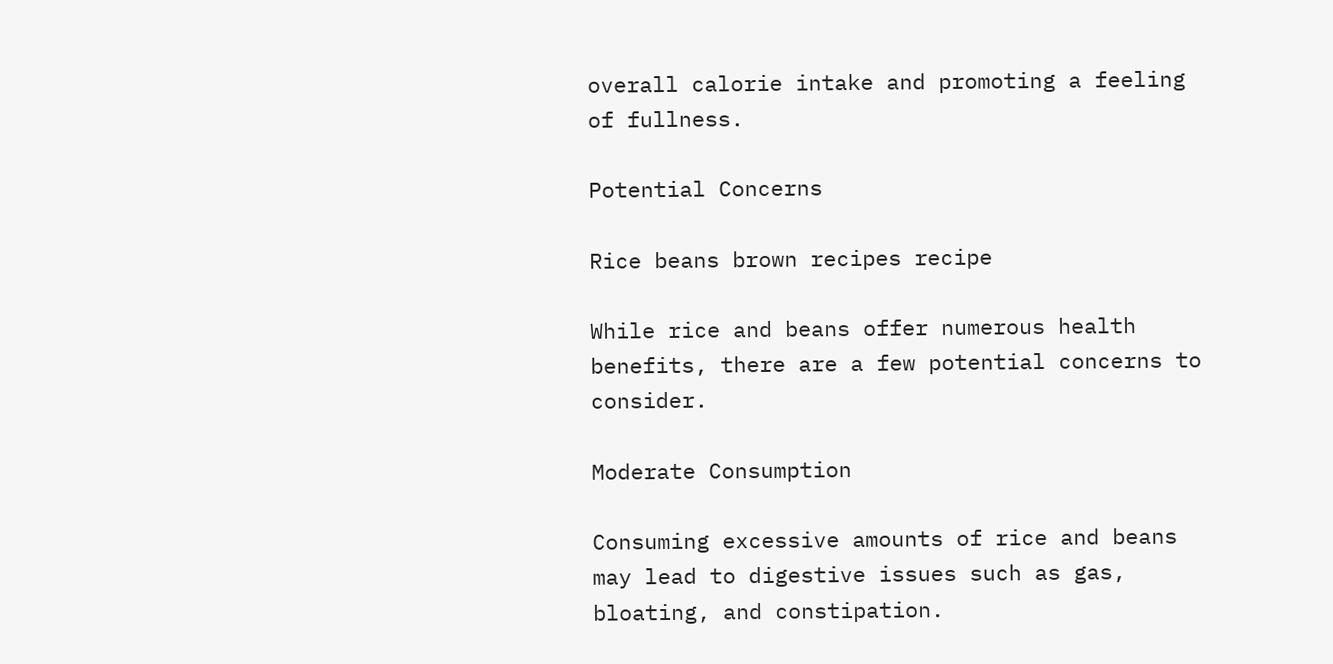overall calorie intake and promoting a feeling of fullness.

Potential Concerns

Rice beans brown recipes recipe

While rice and beans offer numerous health benefits, there are a few potential concerns to consider.

Moderate Consumption

Consuming excessive amounts of rice and beans may lead to digestive issues such as gas, bloating, and constipation.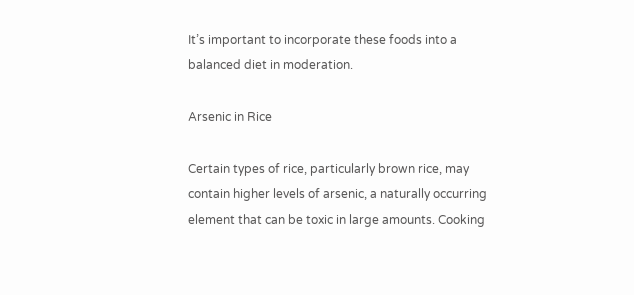It’s important to incorporate these foods into a balanced diet in moderation.

Arsenic in Rice

Certain types of rice, particularly brown rice, may contain higher levels of arsenic, a naturally occurring element that can be toxic in large amounts. Cooking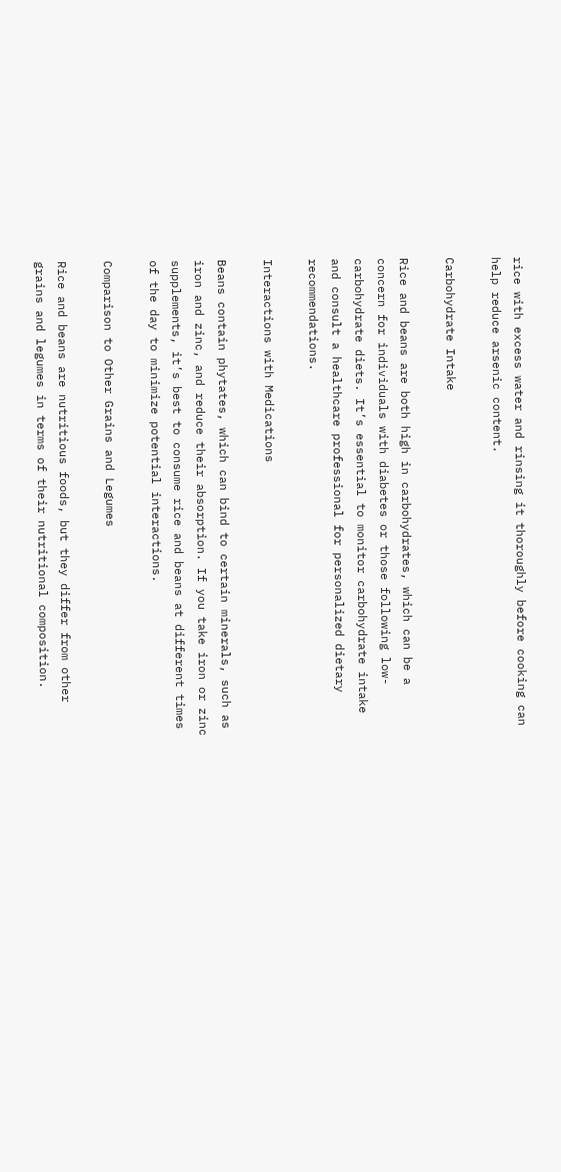rice with excess water and rinsing it thoroughly before cooking can help reduce arsenic content.

Carbohydrate Intake

Rice and beans are both high in carbohydrates, which can be a concern for individuals with diabetes or those following low-carbohydrate diets. It’s essential to monitor carbohydrate intake and consult a healthcare professional for personalized dietary recommendations.

Interactions with Medications

Beans contain phytates, which can bind to certain minerals, such as iron and zinc, and reduce their absorption. If you take iron or zinc supplements, it’s best to consume rice and beans at different times of the day to minimize potential interactions.

Comparison to Other Grains and Legumes

Rice and beans are nutritious foods, but they differ from other grains and legumes in terms of their nutritional composition.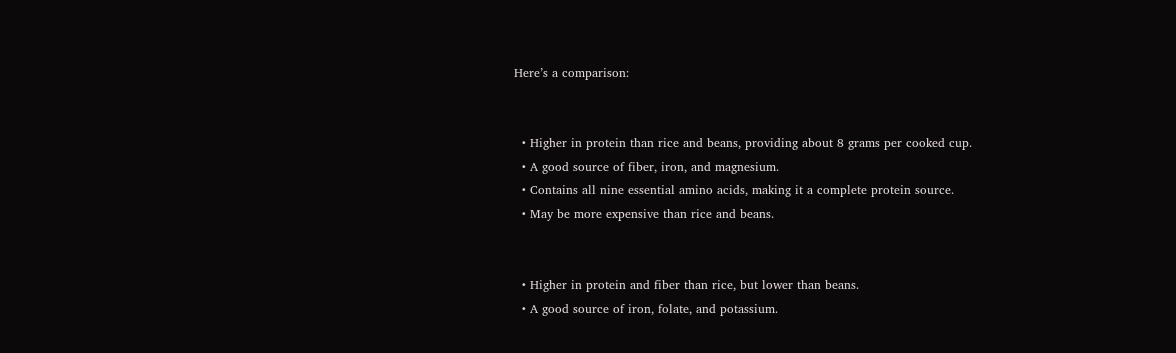Here’s a comparison:


  • Higher in protein than rice and beans, providing about 8 grams per cooked cup.
  • A good source of fiber, iron, and magnesium.
  • Contains all nine essential amino acids, making it a complete protein source.
  • May be more expensive than rice and beans.


  • Higher in protein and fiber than rice, but lower than beans.
  • A good source of iron, folate, and potassium.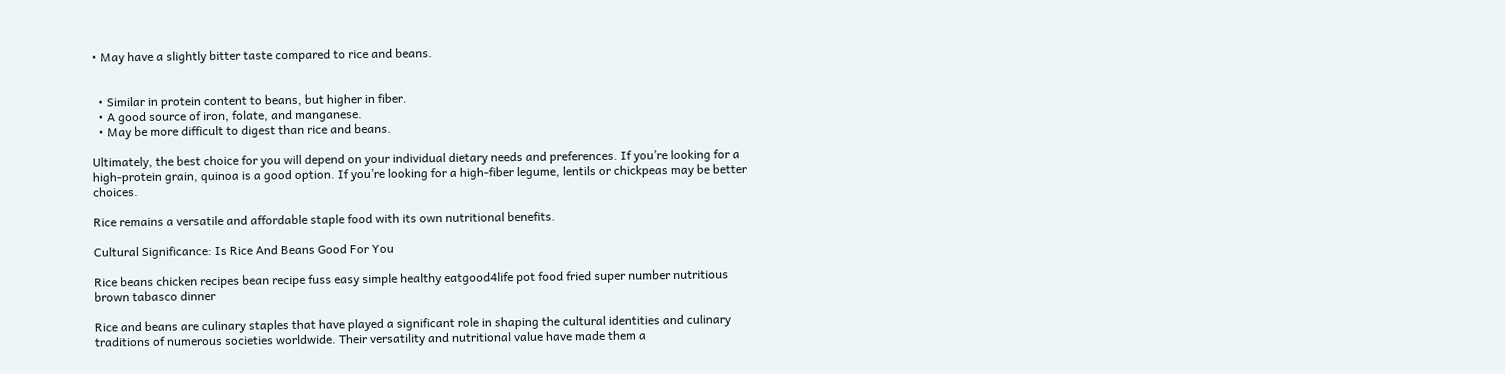• May have a slightly bitter taste compared to rice and beans.


  • Similar in protein content to beans, but higher in fiber.
  • A good source of iron, folate, and manganese.
  • May be more difficult to digest than rice and beans.

Ultimately, the best choice for you will depend on your individual dietary needs and preferences. If you’re looking for a high-protein grain, quinoa is a good option. If you’re looking for a high-fiber legume, lentils or chickpeas may be better choices.

Rice remains a versatile and affordable staple food with its own nutritional benefits.

Cultural Significance: Is Rice And Beans Good For You

Rice beans chicken recipes bean recipe fuss easy simple healthy eatgood4life pot food fried super number nutritious brown tabasco dinner

Rice and beans are culinary staples that have played a significant role in shaping the cultural identities and culinary traditions of numerous societies worldwide. Their versatility and nutritional value have made them a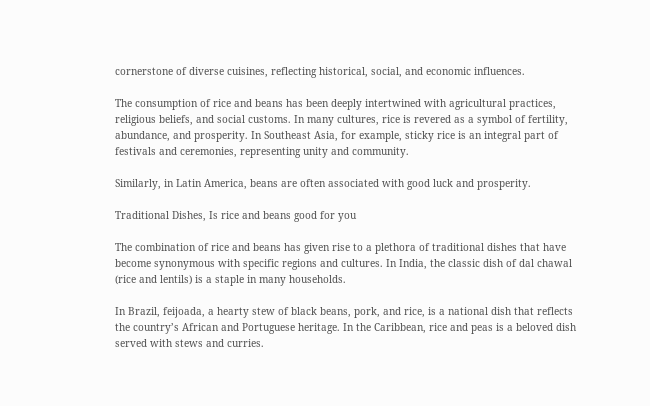cornerstone of diverse cuisines, reflecting historical, social, and economic influences.

The consumption of rice and beans has been deeply intertwined with agricultural practices, religious beliefs, and social customs. In many cultures, rice is revered as a symbol of fertility, abundance, and prosperity. In Southeast Asia, for example, sticky rice is an integral part of festivals and ceremonies, representing unity and community.

Similarly, in Latin America, beans are often associated with good luck and prosperity.

Traditional Dishes, Is rice and beans good for you

The combination of rice and beans has given rise to a plethora of traditional dishes that have become synonymous with specific regions and cultures. In India, the classic dish of dal chawal (rice and lentils) is a staple in many households.

In Brazil, feijoada, a hearty stew of black beans, pork, and rice, is a national dish that reflects the country’s African and Portuguese heritage. In the Caribbean, rice and peas is a beloved dish served with stews and curries.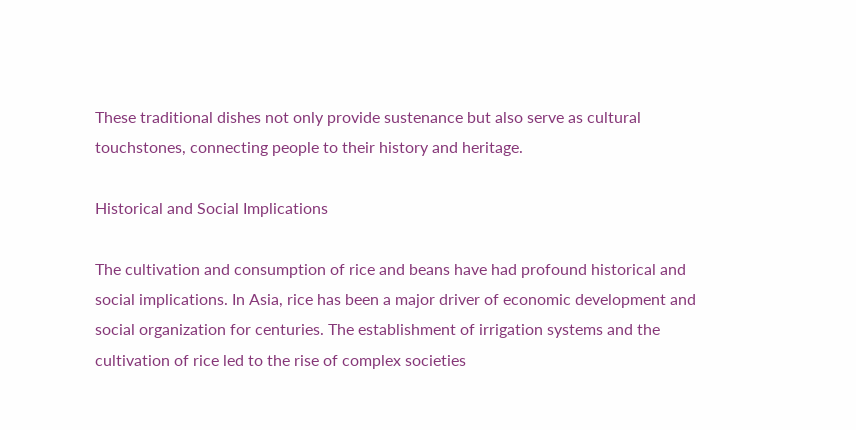These traditional dishes not only provide sustenance but also serve as cultural touchstones, connecting people to their history and heritage.

Historical and Social Implications

The cultivation and consumption of rice and beans have had profound historical and social implications. In Asia, rice has been a major driver of economic development and social organization for centuries. The establishment of irrigation systems and the cultivation of rice led to the rise of complex societies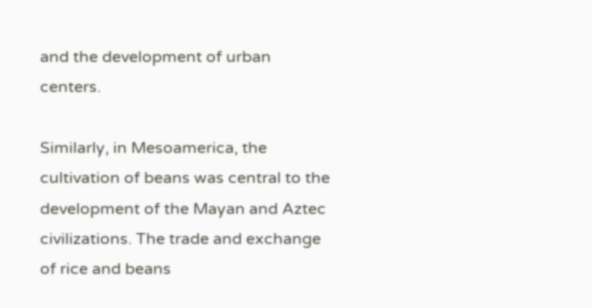and the development of urban centers.

Similarly, in Mesoamerica, the cultivation of beans was central to the development of the Mayan and Aztec civilizations. The trade and exchange of rice and beans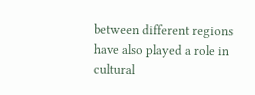between different regions have also played a role in cultural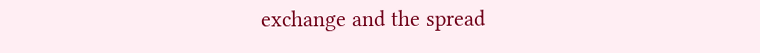exchange and the spread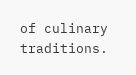of culinary traditions.